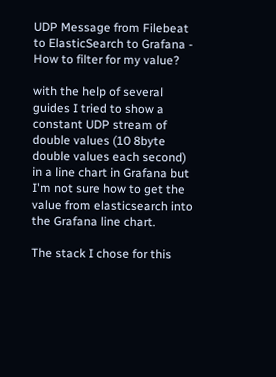UDP Message from Filebeat to ElasticSearch to Grafana - How to filter for my value?

with the help of several guides I tried to show a constant UDP stream of double values (10 8byte double values each second) in a line chart in Grafana but I'm not sure how to get the value from elasticsearch into the Grafana line chart.

The stack I chose for this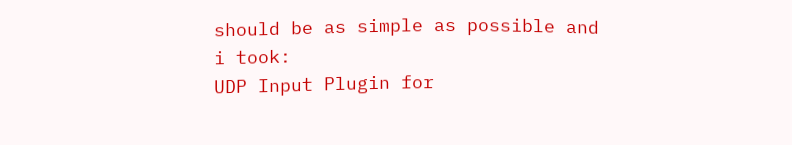should be as simple as possible and i took:
UDP Input Plugin for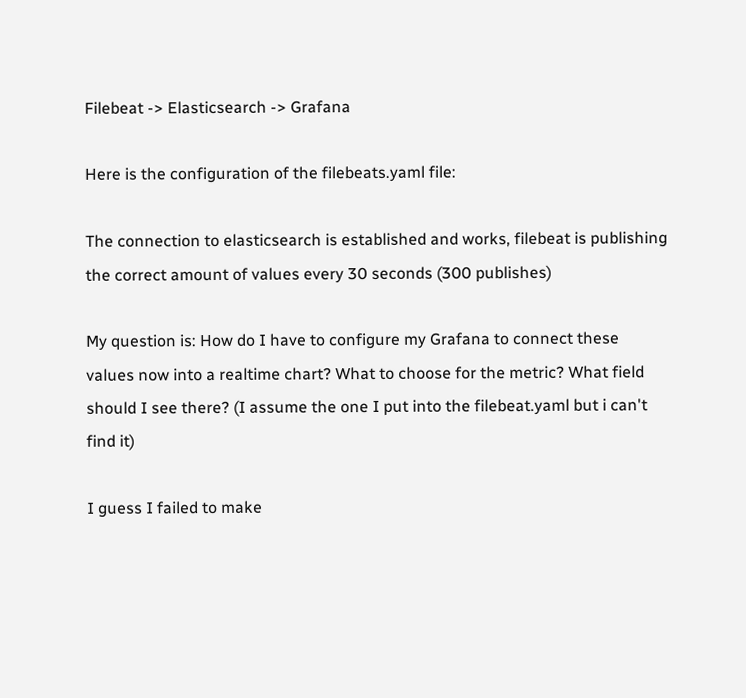Filebeat -> Elasticsearch -> Grafana

Here is the configuration of the filebeats.yaml file:

The connection to elasticsearch is established and works, filebeat is publishing the correct amount of values every 30 seconds (300 publishes)

My question is: How do I have to configure my Grafana to connect these values now into a realtime chart? What to choose for the metric? What field should I see there? (I assume the one I put into the filebeat.yaml but i can't find it)

I guess I failed to make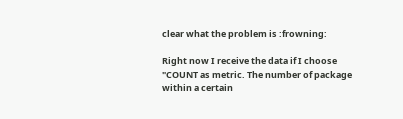clear what the problem is :frowning:

Right now I receive the data if I choose "COUNT as metric. The number of package within a certain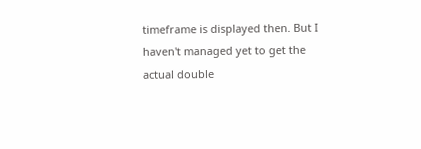timeframe is displayed then. But I haven't managed yet to get the actual double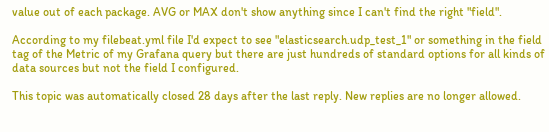value out of each package. AVG or MAX don't show anything since I can't find the right "field".

According to my filebeat.yml file I'd expect to see "elasticsearch.udp_test_1" or something in the field tag of the Metric of my Grafana query but there are just hundreds of standard options for all kinds of data sources but not the field I configured.

This topic was automatically closed 28 days after the last reply. New replies are no longer allowed.